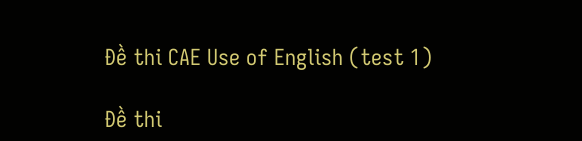Đề thi CAE Use of English (test 1)

Đề thi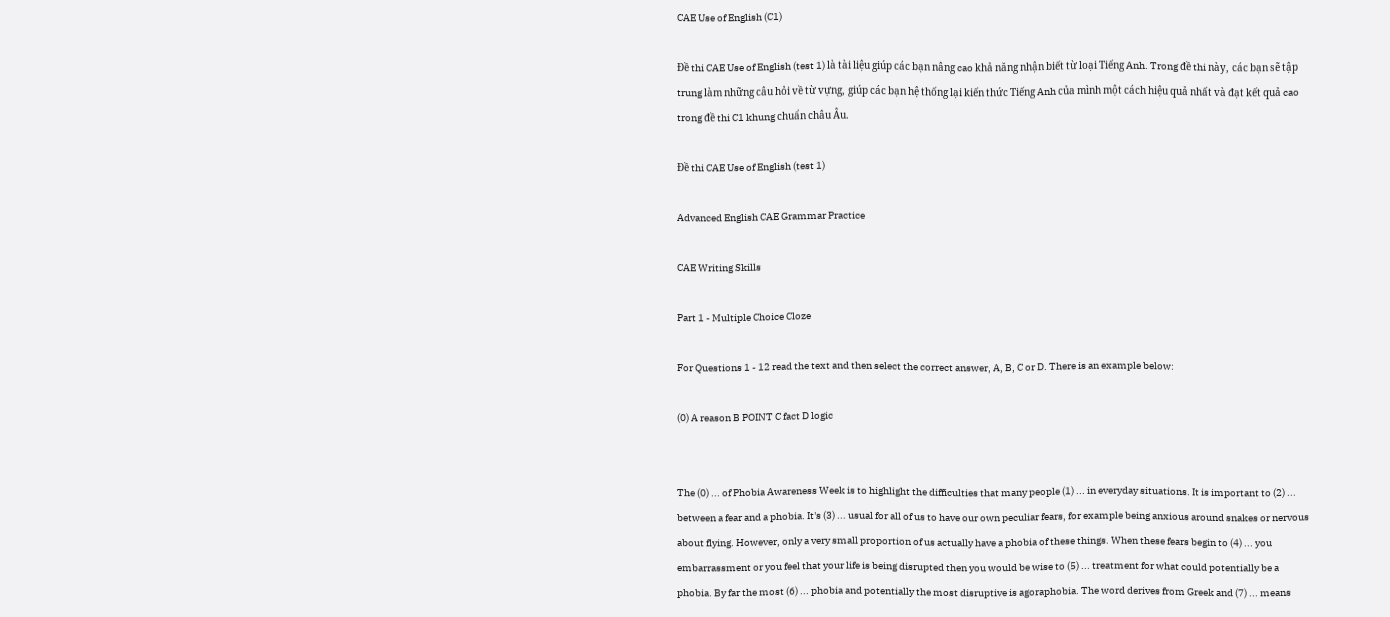CAE Use of English (C1)

Đề thi CAE Use of English (test 1) là tài liệu giúp các bạn nâng cao khả năng nhận biết từ loại Tiếng Anh. Trong đề thi này, các bạn sẽ tập trung làm những câu hỏi về từ vựng, giúp các bạn hệ thống lại kiến thức Tiếng Anh của mình một cách hiệu quả nhất và đạt kết quả cao trong đề thi C1 khung chuẩn châu Âu.

Đề thi CAE Use of English (test 1)

Advanced English CAE Grammar Practice

CAE Writing Skills

Part 1 - Multiple Choice Cloze

For Questions 1 - 12 read the text and then select the correct answer, A, B, C or D. There is an example below:

(0) A reason B POINT C fact D logic


The (0) ... of Phobia Awareness Week is to highlight the difficulties that many people (1) ... in everyday situations. It is important to (2) ... between a fear and a phobia. It's (3) ... usual for all of us to have our own peculiar fears, for example being anxious around snakes or nervous about flying. However, only a very small proportion of us actually have a phobia of these things. When these fears begin to (4) ... you embarrassment or you feel that your life is being disrupted then you would be wise to (5) ... treatment for what could potentially be a phobia. By far the most (6) ... phobia and potentially the most disruptive is agoraphobia. The word derives from Greek and (7) ... means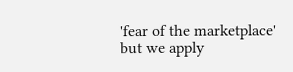'fear of the marketplace' but we apply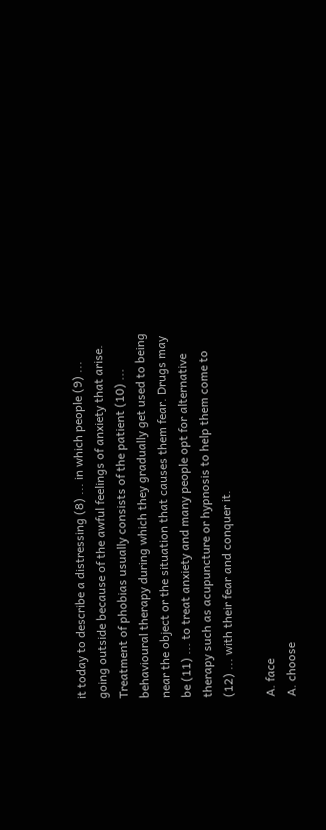it today to describe a distressing (8) ... in which people (9) ... going outside because of the awful feelings of anxiety that arise. Treatment of phobias usually consists of the patient (10) ... behavioural therapy during which they gradually get used to being near the object or the situation that causes them fear. Drugs may be (11) ... to treat anxiety and many people opt for alternative therapy such as acupuncture or hypnosis to help them come to (12) ... with their fear and conquer it.

A. face
A. choose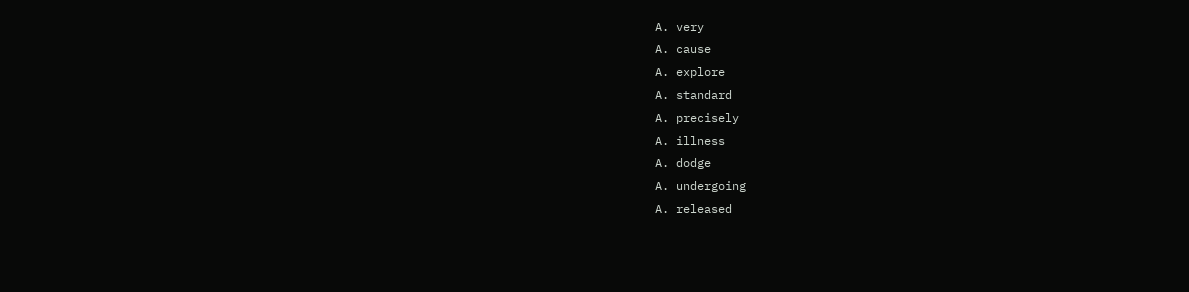A. very
A. cause
A. explore
A. standard
A. precisely
A. illness
A. dodge
A. undergoing
A. released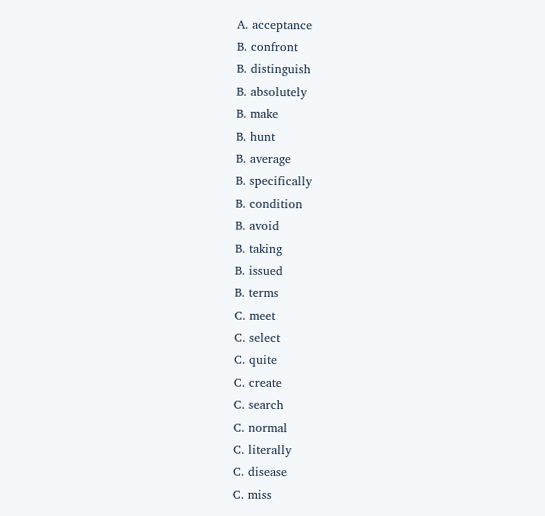A. acceptance
B. confront
B. distinguish
B. absolutely
B. make
B. hunt
B. average
B. specifically
B. condition
B. avoid
B. taking
B. issued
B. terms
C. meet
C. select
C. quite
C. create
C. search
C. normal
C. literally
C. disease
C. miss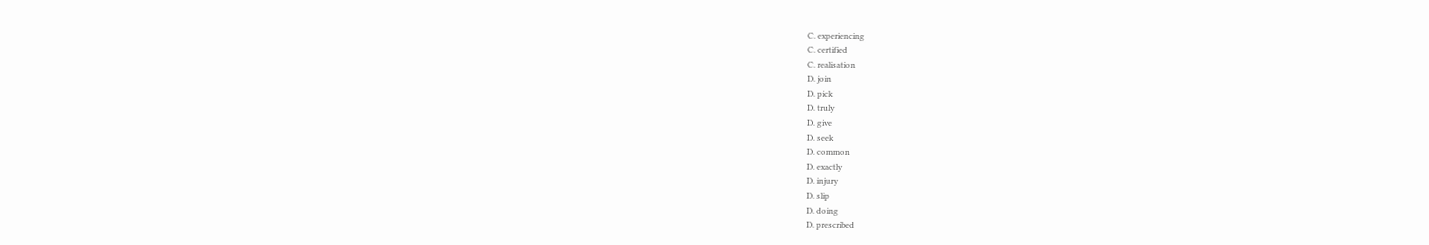C. experiencing
C. certified
C. realisation
D. join
D. pick
D. truly
D. give
D. seek
D. common
D. exactly
D. injury
D. slip
D. doing
D. prescribed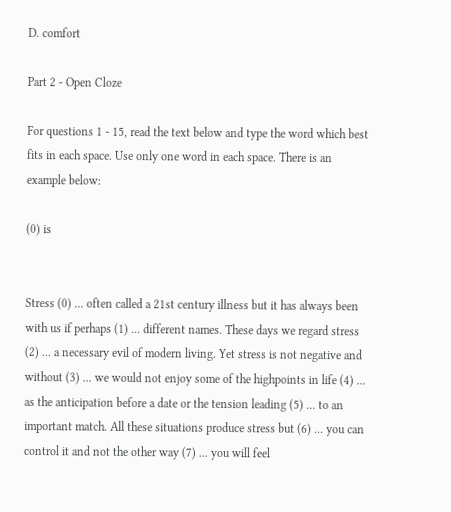D. comfort

Part 2 - Open Cloze

For questions 1 - 15, read the text below and type the word which best fits in each space. Use only one word in each space. There is an example below:

(0) is


Stress (0) ... often called a 21st century illness but it has always been with us if perhaps (1) ... different names. These days we regard stress (2) ... a necessary evil of modern living. Yet stress is not negative and without (3) ... we would not enjoy some of the highpoints in life (4) ... as the anticipation before a date or the tension leading (5) ... to an important match. All these situations produce stress but (6) ... you can control it and not the other way (7) ... you will feel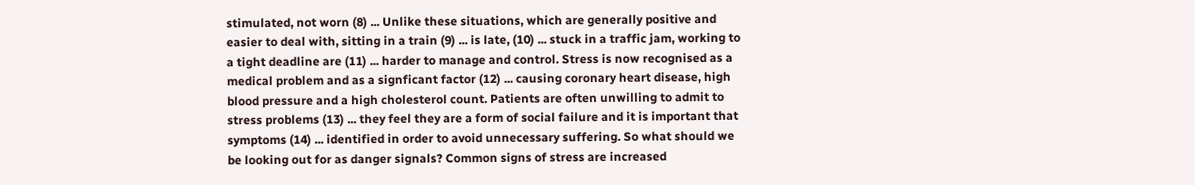stimulated, not worn (8) ... Unlike these situations, which are generally positive and easier to deal with, sitting in a train (9) ... is late, (10) ... stuck in a traffic jam, working to a tight deadline are (11) ... harder to manage and control. Stress is now recognised as a medical problem and as a signficant factor (12) ... causing coronary heart disease, high blood pressure and a high cholesterol count. Patients are often unwilling to admit to stress problems (13) ... they feel they are a form of social failure and it is important that symptoms (14) ... identified in order to avoid unnecessary suffering. So what should we be looking out for as danger signals? Common signs of stress are increased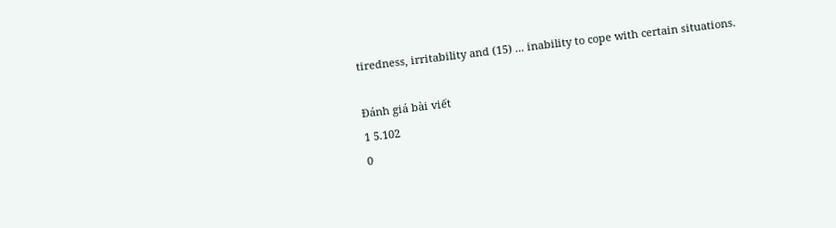tiredness, irritability and (15) ... inability to cope with certain situations.

Đánh giá bài viết
1 5.102
0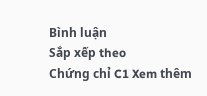Bình luận
Sắp xếp theo
Chứng chỉ C1 Xem thêm